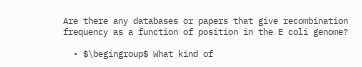Are there any databases or papers that give recombination frequency as a function of position in the E coli genome?

  • $\begingroup$ What kind of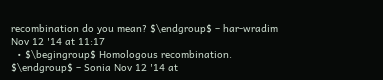recombination do you mean? $\endgroup$ – har-wradim Nov 12 '14 at 11:17
  • $\begingroup$ Homologous recombination. $\endgroup$ – Sonia Nov 12 '14 at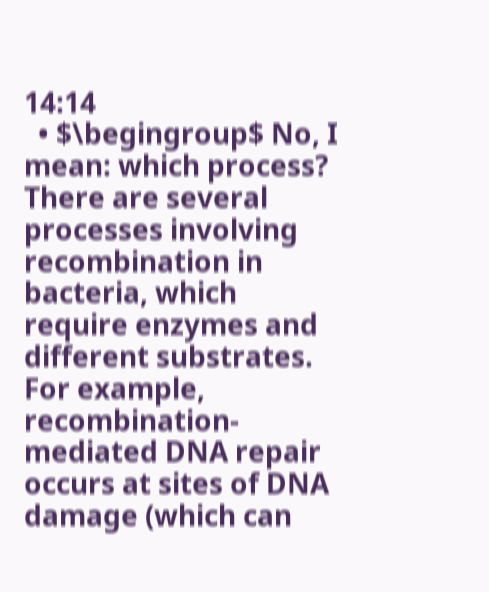14:14
  • $\begingroup$ No, I mean: which process? There are several processes involving recombination in bacteria, which require enzymes and different substrates. For example, recombination-mediated DNA repair occurs at sites of DNA damage (which can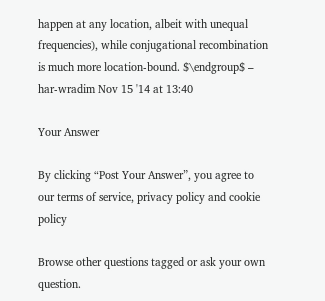happen at any location, albeit with unequal frequencies), while conjugational recombination is much more location-bound. $\endgroup$ – har-wradim Nov 15 '14 at 13:40

Your Answer

By clicking “Post Your Answer”, you agree to our terms of service, privacy policy and cookie policy

Browse other questions tagged or ask your own question.